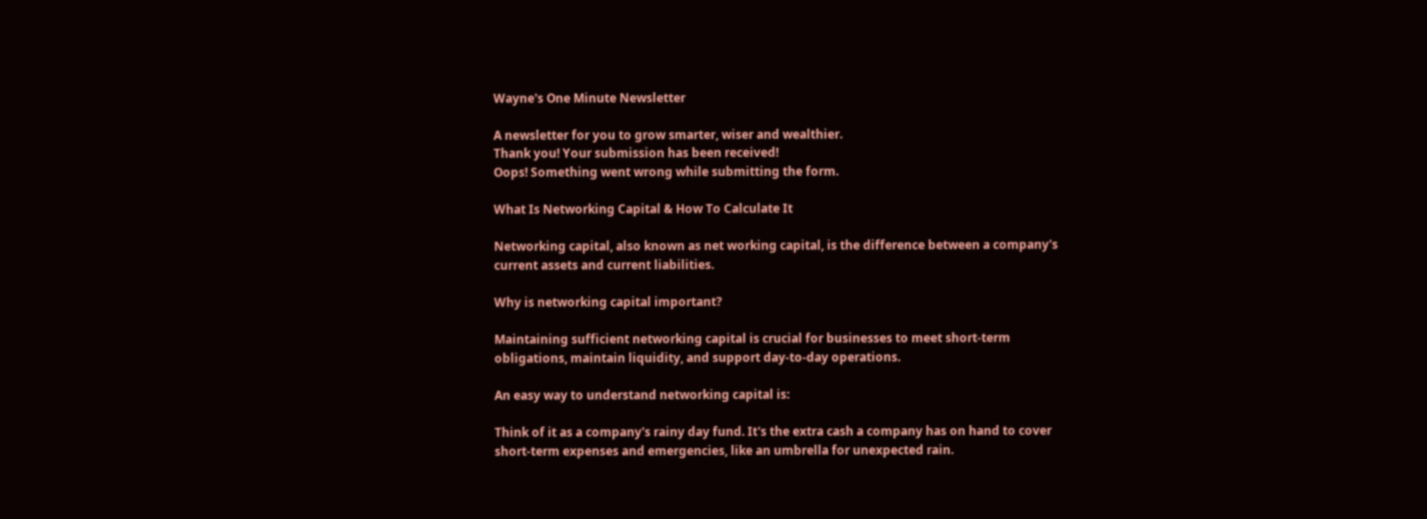Wayne's One Minute Newsletter

A newsletter for you to grow smarter, wiser and wealthier.
Thank you! Your submission has been received!
Oops! Something went wrong while submitting the form.

What Is Networking Capital & How To Calculate It

Networking capital, also known as net working capital, is the difference between a company's current assets and current liabilities.

Why is networking capital important?

Maintaining sufficient networking capital is crucial for businesses to meet short-term obligations, maintain liquidity, and support day-to-day operations.

An easy way to understand networking capital is:

Think of it as a company's rainy day fund. It's the extra cash a company has on hand to cover short-term expenses and emergencies, like an umbrella for unexpected rain.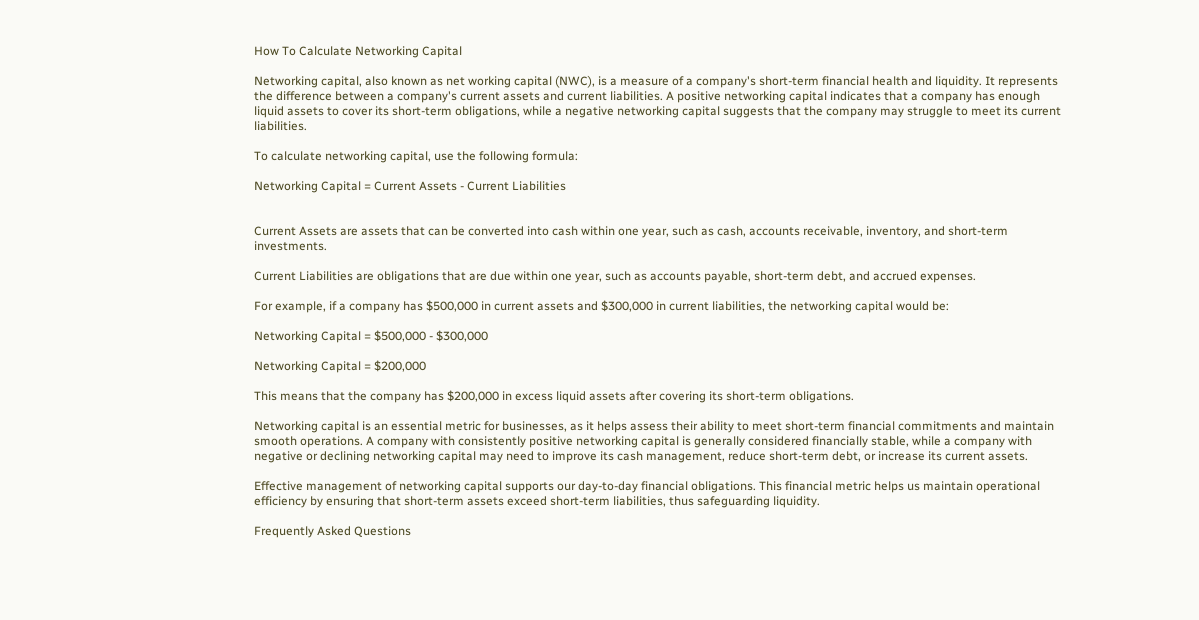How To Calculate Networking Capital

Networking capital, also known as net working capital (NWC), is a measure of a company's short-term financial health and liquidity. It represents the difference between a company's current assets and current liabilities. A positive networking capital indicates that a company has enough liquid assets to cover its short-term obligations, while a negative networking capital suggests that the company may struggle to meet its current liabilities.

To calculate networking capital, use the following formula:

Networking Capital = Current Assets - Current Liabilities


Current Assets are assets that can be converted into cash within one year, such as cash, accounts receivable, inventory, and short-term investments.

Current Liabilities are obligations that are due within one year, such as accounts payable, short-term debt, and accrued expenses.

For example, if a company has $500,000 in current assets and $300,000 in current liabilities, the networking capital would be:

Networking Capital = $500,000 - $300,000

Networking Capital = $200,000

This means that the company has $200,000 in excess liquid assets after covering its short-term obligations.

Networking capital is an essential metric for businesses, as it helps assess their ability to meet short-term financial commitments and maintain smooth operations. A company with consistently positive networking capital is generally considered financially stable, while a company with negative or declining networking capital may need to improve its cash management, reduce short-term debt, or increase its current assets.

Effective management of networking capital supports our day-to-day financial obligations. This financial metric helps us maintain operational efficiency by ensuring that short-term assets exceed short-term liabilities, thus safeguarding liquidity.

Frequently Asked Questions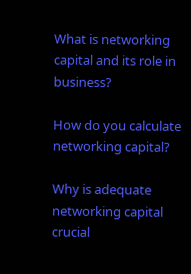What is networking capital and its role in business?

How do you calculate networking capital?

Why is adequate networking capital crucial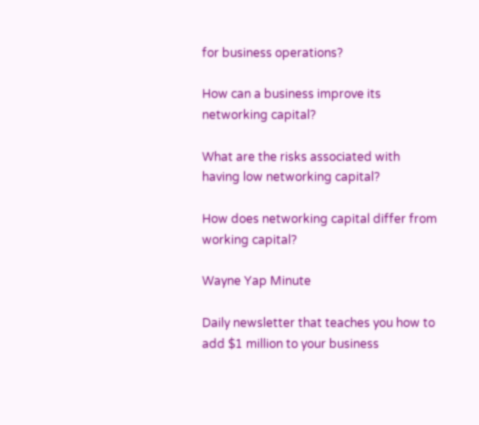for business operations?

How can a business improve its networking capital?

What are the risks associated with having low networking capital?

How does networking capital differ from working capital?

Wayne Yap Minute

Daily newsletter that teaches you how to add $1 million to your business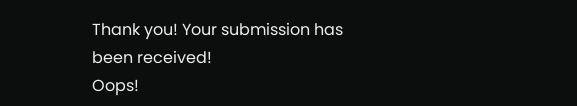Thank you! Your submission has been received!
Oops!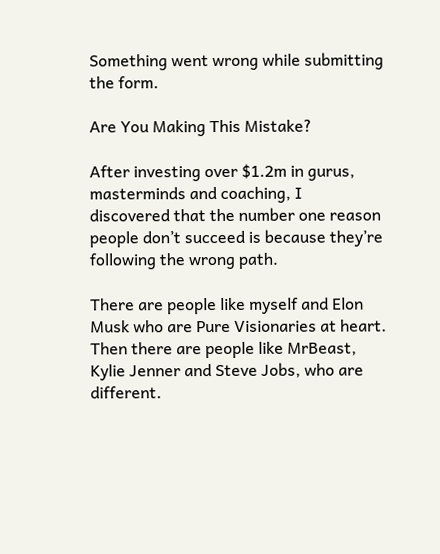Something went wrong while submitting the form.

Are You Making This Mistake?

After investing over $1.2m in gurus, masterminds and coaching, I discovered that the number one reason people don’t succeed is because they’re following the wrong path.

There are people like myself and Elon Musk who are Pure Visionaries at heart. Then there are people like MrBeast, Kylie Jenner and Steve Jobs, who are different.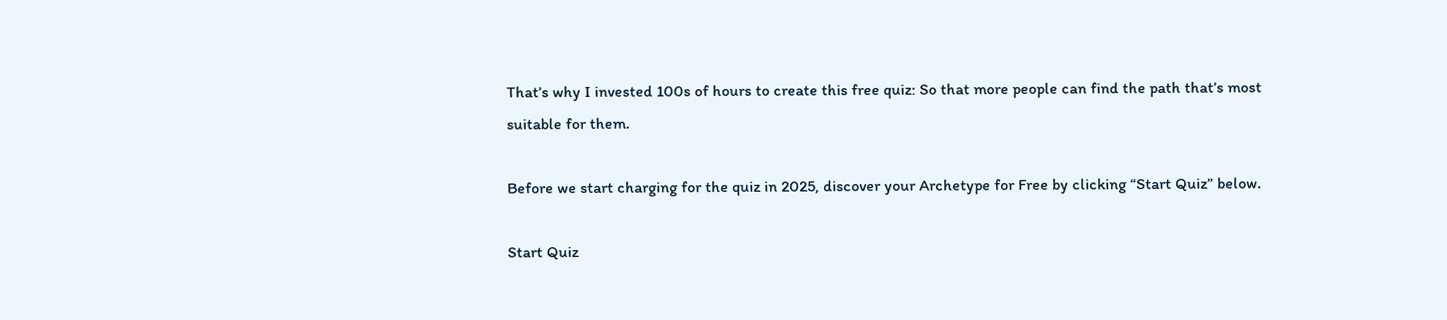That’s why I invested 100s of hours to create this free quiz: So that more people can find the path that’s most suitable for them.

Before we start charging for the quiz in 2025, discover your Archetype for Free by clicking “Start Quiz” below.

Start Quiz